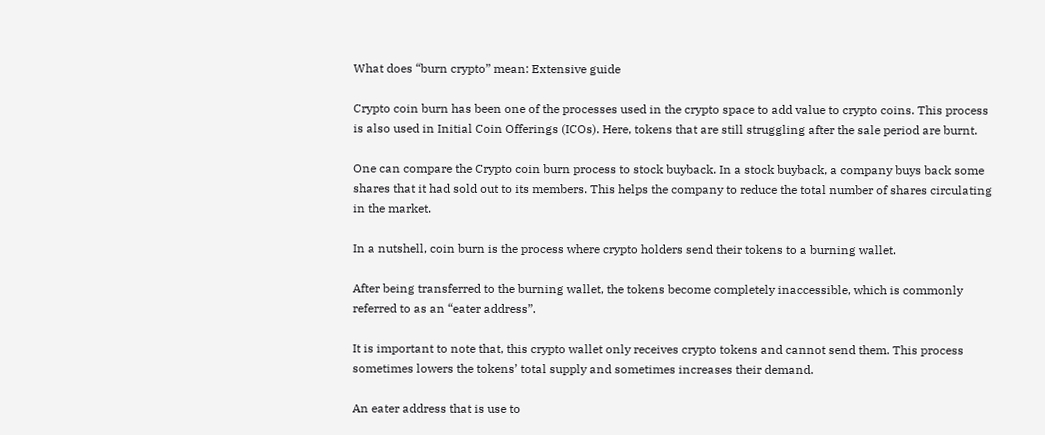What does “burn crypto” mean: Extensive guide

Crypto coin burn has been one of the processes used in the crypto space to add value to crypto coins. This process is also used in Initial Coin Offerings (ICOs). Here, tokens that are still struggling after the sale period are burnt.

One can compare the Crypto coin burn process to stock buyback. In a stock buyback, a company buys back some shares that it had sold out to its members. This helps the company to reduce the total number of shares circulating in the market.

In a nutshell, coin burn is the process where crypto holders send their tokens to a burning wallet.

After being transferred to the burning wallet, the tokens become completely inaccessible, which is commonly referred to as an “eater address”.

It is important to note that, this crypto wallet only receives crypto tokens and cannot send them. This process sometimes lowers the tokens’ total supply and sometimes increases their demand.

An eater address that is use to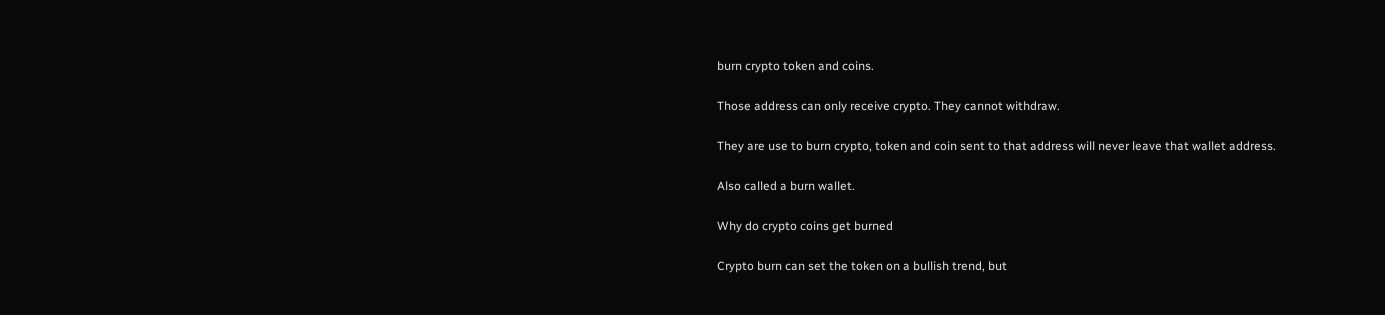burn crypto token and coins.

Those address can only receive crypto. They cannot withdraw.

They are use to burn crypto, token and coin sent to that address will never leave that wallet address.

Also called a burn wallet.

Why do crypto coins get burned

Crypto burn can set the token on a bullish trend, but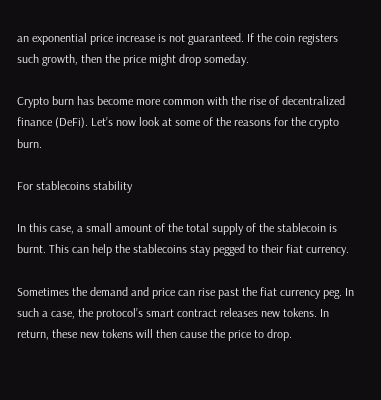an exponential price increase is not guaranteed. If the coin registers such growth, then the price might drop someday.

Crypto burn has become more common with the rise of decentralized finance (DeFi). Let’s now look at some of the reasons for the crypto burn.

For stablecoins stability

In this case, a small amount of the total supply of the stablecoin is burnt. This can help the stablecoins stay pegged to their fiat currency.

Sometimes the demand and price can rise past the fiat currency peg. In such a case, the protocol’s smart contract releases new tokens. In return, these new tokens will then cause the price to drop.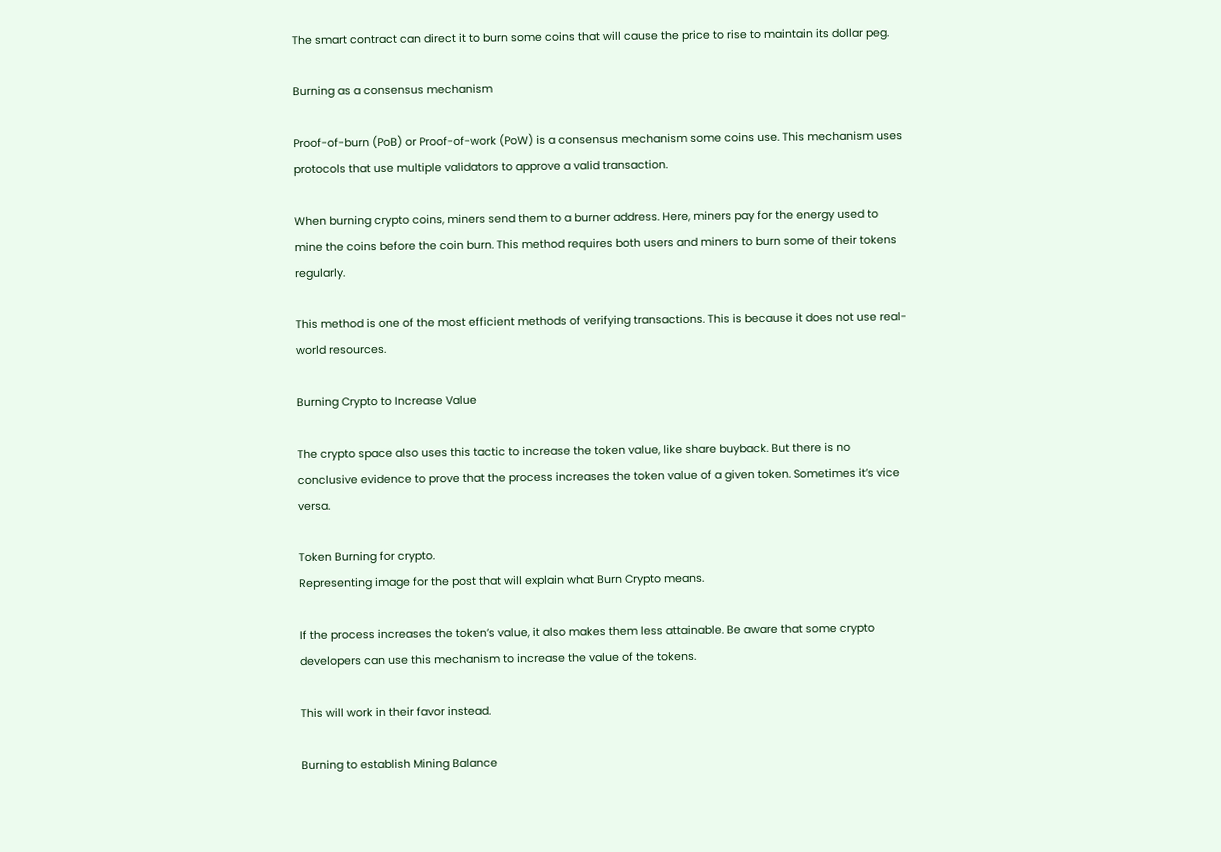The smart contract can direct it to burn some coins that will cause the price to rise to maintain its dollar peg.

Burning as a consensus mechanism

Proof-of-burn (PoB) or Proof-of-work (PoW) is a consensus mechanism some coins use. This mechanism uses protocols that use multiple validators to approve a valid transaction.

When burning crypto coins, miners send them to a burner address. Here, miners pay for the energy used to mine the coins before the coin burn. This method requires both users and miners to burn some of their tokens regularly.

This method is one of the most efficient methods of verifying transactions. This is because it does not use real-world resources.

Burning Crypto to Increase Value

The crypto space also uses this tactic to increase the token value, like share buyback. But there is no conclusive evidence to prove that the process increases the token value of a given token. Sometimes it’s vice versa.

Token Burning for crypto.
Representing image for the post that will explain what Burn Crypto means.

If the process increases the token’s value, it also makes them less attainable. Be aware that some crypto developers can use this mechanism to increase the value of the tokens.

This will work in their favor instead.

Burning to establish Mining Balance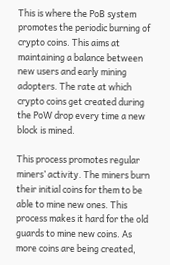This is where the PoB system promotes the periodic burning of crypto coins. This aims at maintaining a balance between new users and early mining adopters. The rate at which crypto coins get created during the PoW drop every time a new block is mined.

This process promotes regular miners’ activity. The miners burn their initial coins for them to be able to mine new ones. This process makes it hard for the old guards to mine new coins. As more coins are being created,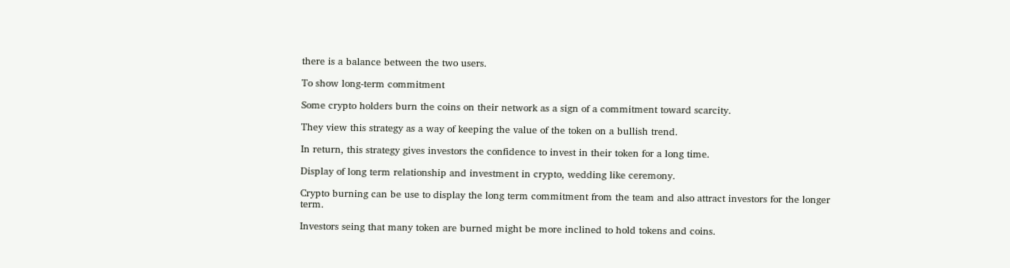there is a balance between the two users.

To show long-term commitment

Some crypto holders burn the coins on their network as a sign of a commitment toward scarcity.

They view this strategy as a way of keeping the value of the token on a bullish trend.

In return, this strategy gives investors the confidence to invest in their token for a long time.

Display of long term relationship and investment in crypto, wedding like ceremony.

Crypto burning can be use to display the long term commitment from the team and also attract investors for the longer term.

Investors seing that many token are burned might be more inclined to hold tokens and coins.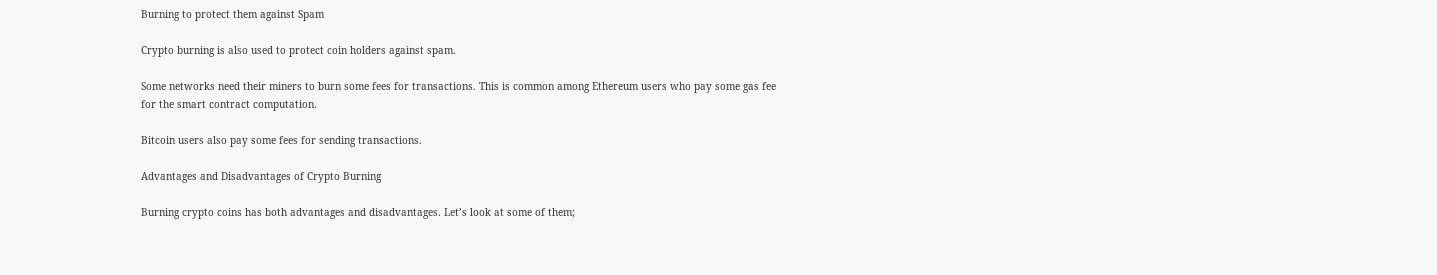Burning to protect them against Spam

Crypto burning is also used to protect coin holders against spam.

Some networks need their miners to burn some fees for transactions. This is common among Ethereum users who pay some gas fee for the smart contract computation.

Bitcoin users also pay some fees for sending transactions.

Advantages and Disadvantages of Crypto Burning

Burning crypto coins has both advantages and disadvantages. Let’s look at some of them;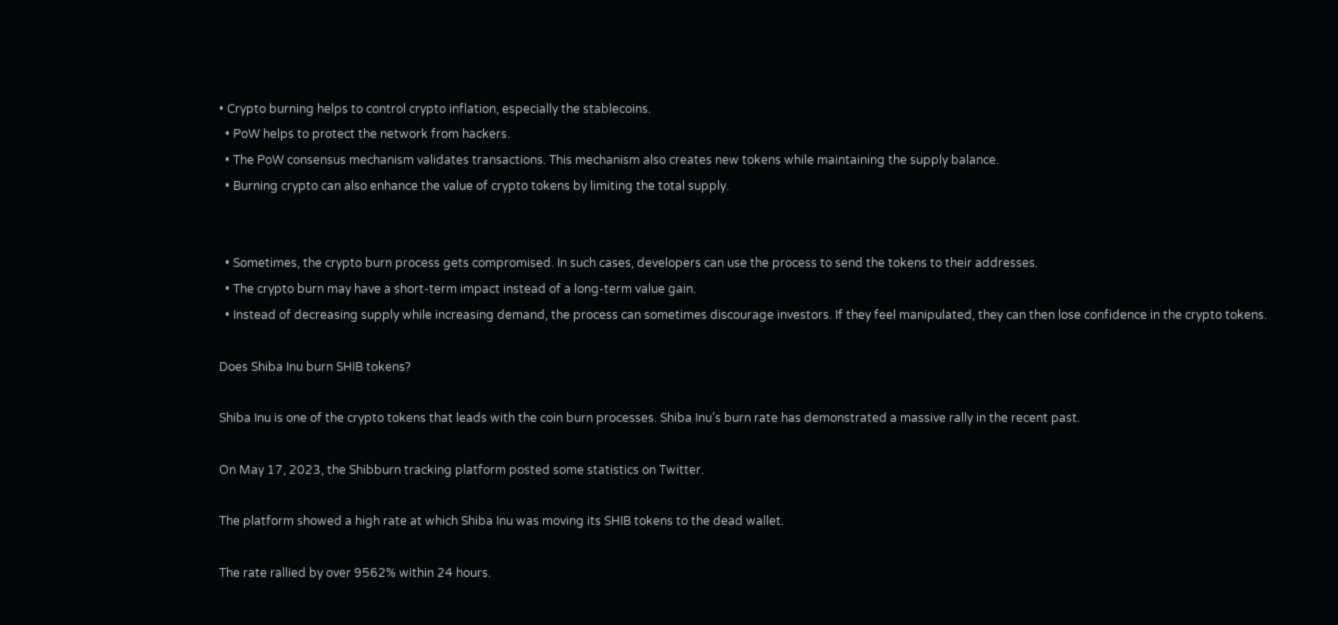• Crypto burning helps to control crypto inflation, especially the stablecoins.
  • PoW helps to protect the network from hackers.
  • The PoW consensus mechanism validates transactions. This mechanism also creates new tokens while maintaining the supply balance.
  • Burning crypto can also enhance the value of crypto tokens by limiting the total supply.


  • Sometimes, the crypto burn process gets compromised. In such cases, developers can use the process to send the tokens to their addresses.
  • The crypto burn may have a short-term impact instead of a long-term value gain.
  • Instead of decreasing supply while increasing demand, the process can sometimes discourage investors. If they feel manipulated, they can then lose confidence in the crypto tokens.

Does Shiba Inu burn SHIB tokens?

Shiba Inu is one of the crypto tokens that leads with the coin burn processes. Shiba Inu’s burn rate has demonstrated a massive rally in the recent past.

On May 17, 2023, the Shibburn tracking platform posted some statistics on Twitter.

The platform showed a high rate at which Shiba Inu was moving its SHIB tokens to the dead wallet.

The rate rallied by over 9562% within 24 hours.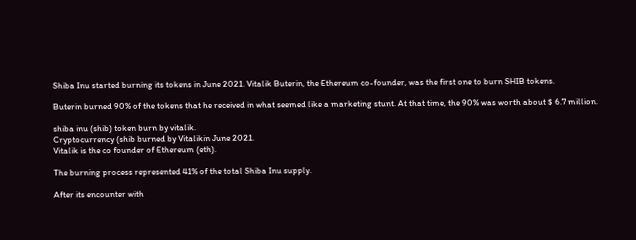Shiba Inu started burning its tokens in June 2021. Vitalik Buterin, the Ethereum co-founder, was the first one to burn SHIB tokens.

Buterin burned 90% of the tokens that he received in what seemed like a marketing stunt. At that time, the 90% was worth about $ 6.7 million.

shiba inu (shib) token burn by vitalik.
Cryptocurrency (shib burned by Vitalikin June 2021.
Vitalik is the co founder of Ethereum (eth).

The burning process represented 41% of the total Shiba Inu supply.

After its encounter with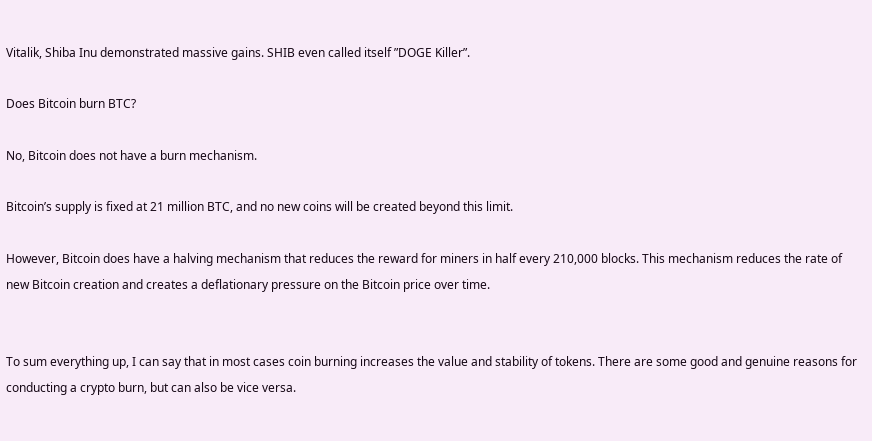Vitalik, Shiba Inu demonstrated massive gains. SHIB even called itself ”DOGE Killer”.

Does Bitcoin burn BTC?

No, Bitcoin does not have a burn mechanism.

Bitcoin’s supply is fixed at 21 million BTC, and no new coins will be created beyond this limit.

However, Bitcoin does have a halving mechanism that reduces the reward for miners in half every 210,000 blocks. This mechanism reduces the rate of new Bitcoin creation and creates a deflationary pressure on the Bitcoin price over time.


To sum everything up, I can say that in most cases coin burning increases the value and stability of tokens. There are some good and genuine reasons for conducting a crypto burn, but can also be vice versa.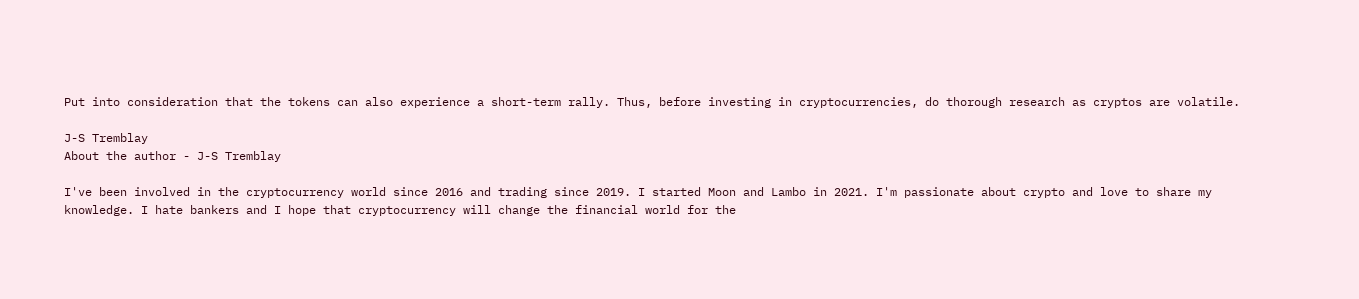Put into consideration that the tokens can also experience a short-term rally. Thus, before investing in cryptocurrencies, do thorough research as cryptos are volatile.

J-S Tremblay
About the author - J-S Tremblay

I've been involved in the cryptocurrency world since 2016 and trading since 2019. I started Moon and Lambo in 2021. I'm passionate about crypto and love to share my knowledge. I hate bankers and I hope that cryptocurrency will change the financial world for the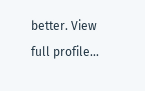better. View full profile...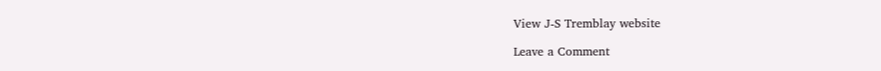View J-S Tremblay website

Leave a Comment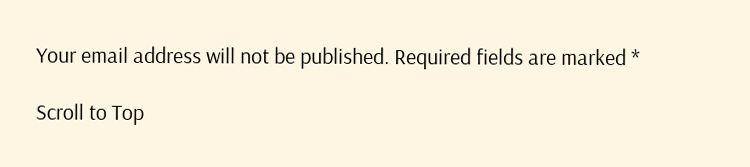Your email address will not be published. Required fields are marked *

Scroll to Top